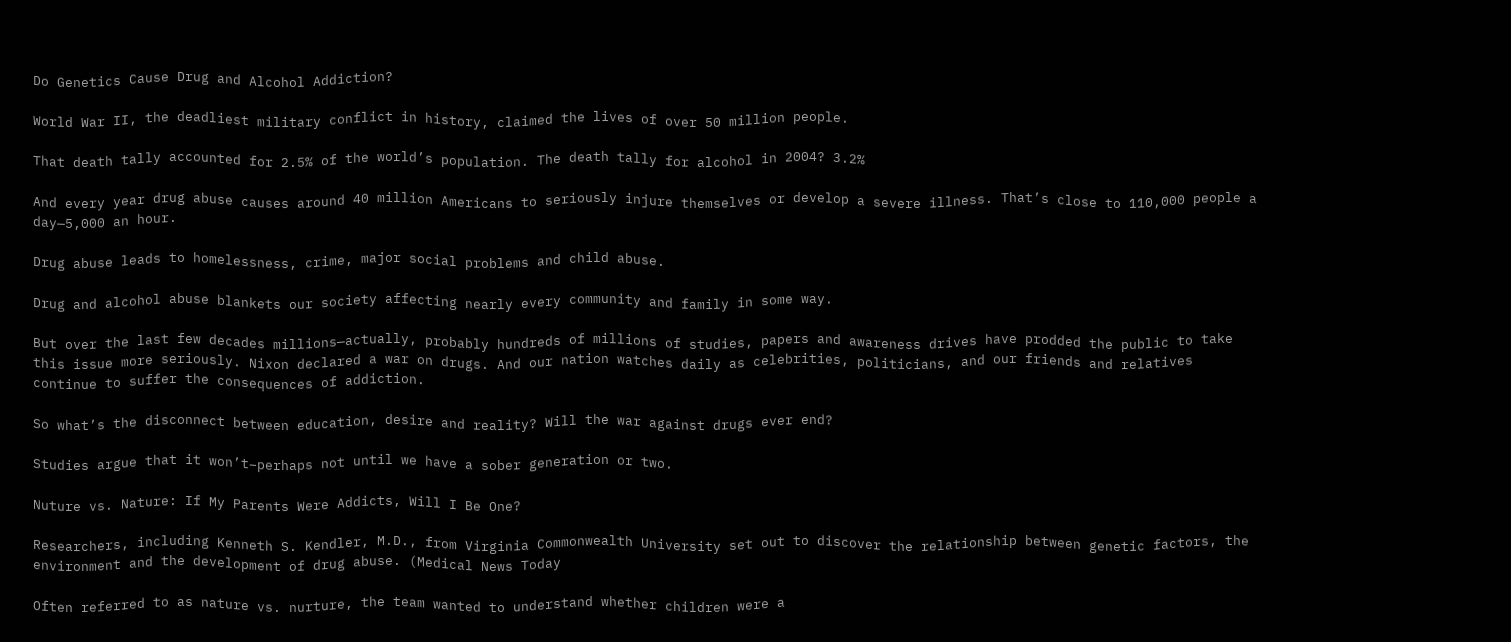Do Genetics Cause Drug and Alcohol Addiction?

World War II, the deadliest military conflict in history, claimed the lives of over 50 million people.

That death tally accounted for 2.5% of the world’s population. The death tally for alcohol in 2004? 3.2%

And every year drug abuse causes around 40 million Americans to seriously injure themselves or develop a severe illness. That’s close to 110,000 people a day—5,000 an hour.

Drug abuse leads to homelessness, crime, major social problems and child abuse.

Drug and alcohol abuse blankets our society affecting nearly every community and family in some way.

But over the last few decades millions—actually, probably hundreds of millions of studies, papers and awareness drives have prodded the public to take this issue more seriously. Nixon declared a war on drugs. And our nation watches daily as celebrities, politicians, and our friends and relatives continue to suffer the consequences of addiction.

So what’s the disconnect between education, desire and reality? Will the war against drugs ever end?

Studies argue that it won’t–perhaps not until we have a sober generation or two.

Nuture vs. Nature: If My Parents Were Addicts, Will I Be One?

Researchers, including Kenneth S. Kendler, M.D., from Virginia Commonwealth University set out to discover the relationship between genetic factors, the environment and the development of drug abuse. (Medical News Today

Often referred to as nature vs. nurture, the team wanted to understand whether children were a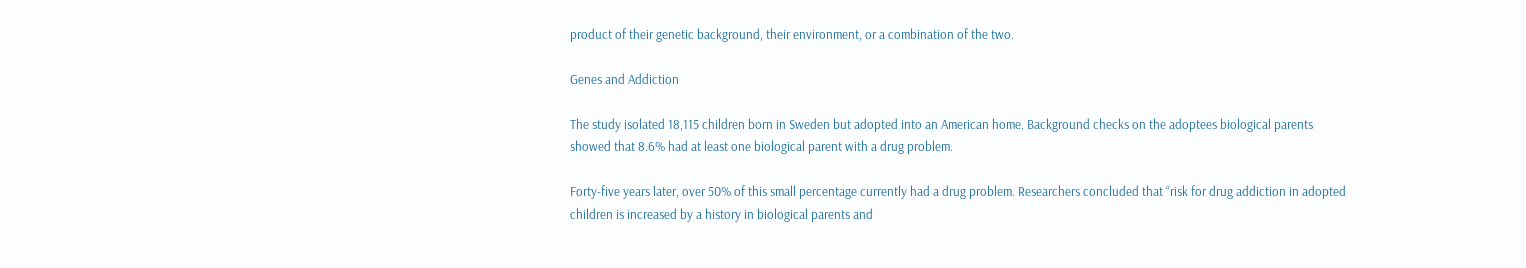product of their genetic background, their environment, or a combination of the two.

Genes and Addiction

The study isolated 18,115 children born in Sweden but adopted into an American home. Background checks on the adoptees biological parents showed that 8.6% had at least one biological parent with a drug problem.

Forty-five years later, over 50% of this small percentage currently had a drug problem. Researchers concluded that “risk for drug addiction in adopted children is increased by a history in biological parents and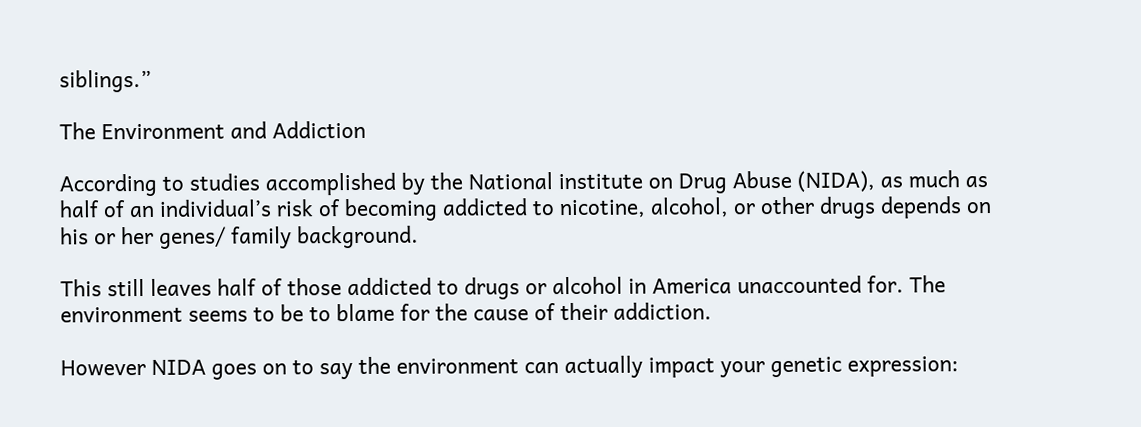siblings.”

The Environment and Addiction

According to studies accomplished by the National institute on Drug Abuse (NIDA), as much as half of an individual’s risk of becoming addicted to nicotine, alcohol, or other drugs depends on his or her genes/ family background.

This still leaves half of those addicted to drugs or alcohol in America unaccounted for. The environment seems to be to blame for the cause of their addiction.

However NIDA goes on to say the environment can actually impact your genetic expression: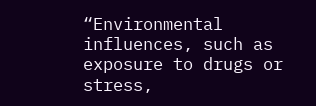“Environmental influences, such as exposure to drugs or stress,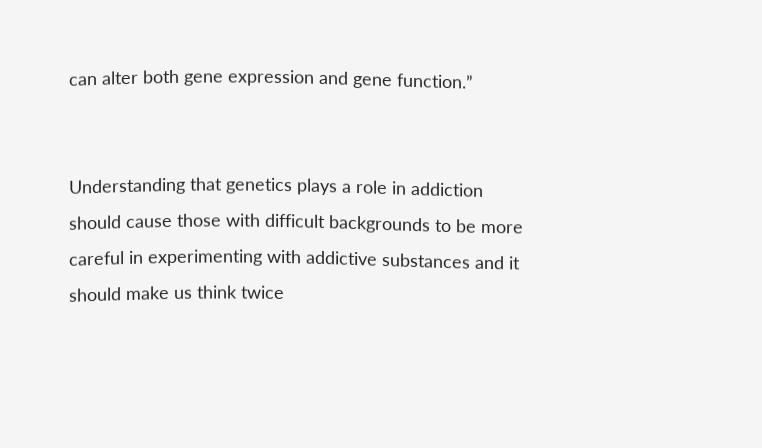can alter both gene expression and gene function.”


Understanding that genetics plays a role in addiction should cause those with difficult backgrounds to be more careful in experimenting with addictive substances and it should make us think twice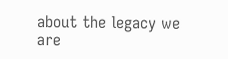about the legacy we are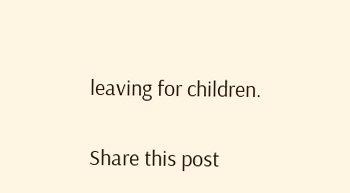leaving for children.

Share this post